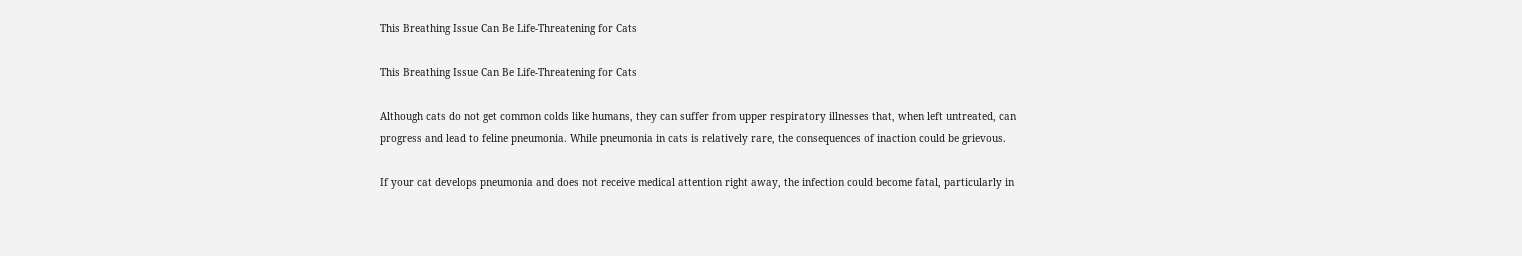This Breathing Issue Can Be Life-Threatening for Cats

This Breathing Issue Can Be Life-Threatening for Cats

Although cats do not get common colds like humans, they can suffer from upper respiratory illnesses that, when left untreated, can progress and lead to feline pneumonia. While pneumonia in cats is relatively rare, the consequences of inaction could be grievous.

If your cat develops pneumonia and does not receive medical attention right away, the infection could become fatal, particularly in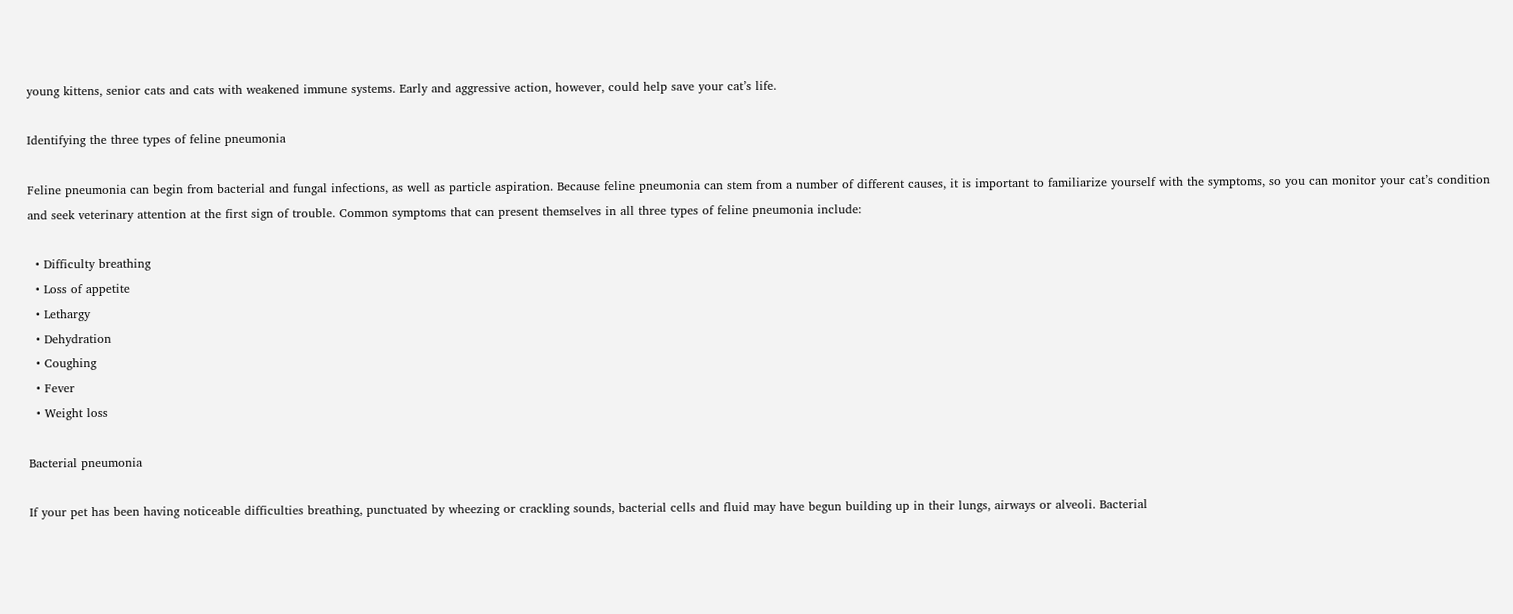young kittens, senior cats and cats with weakened immune systems. Early and aggressive action, however, could help save your cat’s life.

Identifying the three types of feline pneumonia

Feline pneumonia can begin from bacterial and fungal infections, as well as particle aspiration. Because feline pneumonia can stem from a number of different causes, it is important to familiarize yourself with the symptoms, so you can monitor your cat’s condition and seek veterinary attention at the first sign of trouble. Common symptoms that can present themselves in all three types of feline pneumonia include:

  • Difficulty breathing
  • Loss of appetite
  • Lethargy
  • Dehydration
  • Coughing
  • Fever
  • Weight loss

Bacterial pneumonia

If your pet has been having noticeable difficulties breathing, punctuated by wheezing or crackling sounds, bacterial cells and fluid may have begun building up in their lungs, airways or alveoli. Bacterial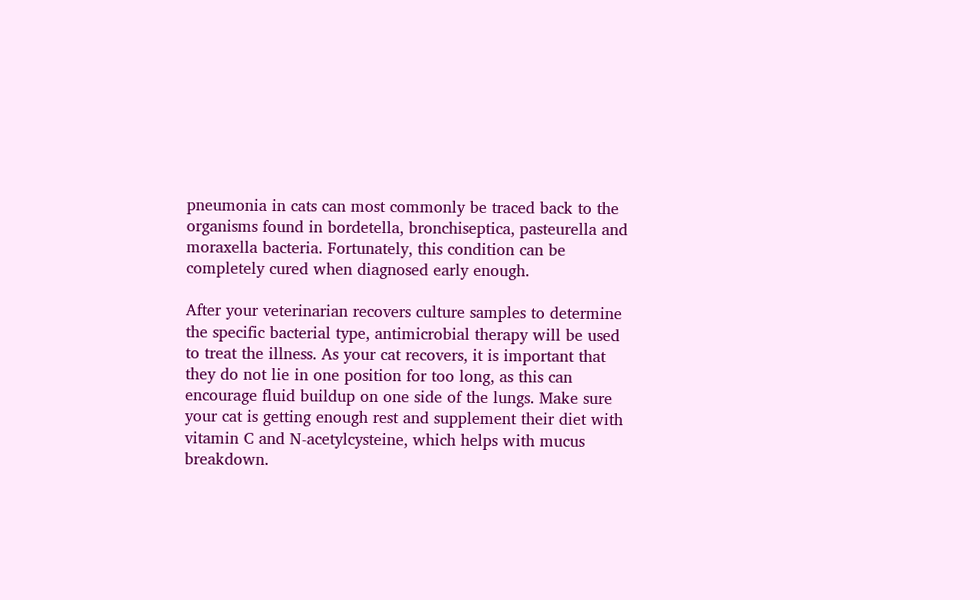pneumonia in cats can most commonly be traced back to the organisms found in bordetella, bronchiseptica, pasteurella and moraxella bacteria. Fortunately, this condition can be completely cured when diagnosed early enough.

After your veterinarian recovers culture samples to determine the specific bacterial type, antimicrobial therapy will be used to treat the illness. As your cat recovers, it is important that they do not lie in one position for too long, as this can encourage fluid buildup on one side of the lungs. Make sure your cat is getting enough rest and supplement their diet with vitamin C and N-acetylcysteine, which helps with mucus breakdown.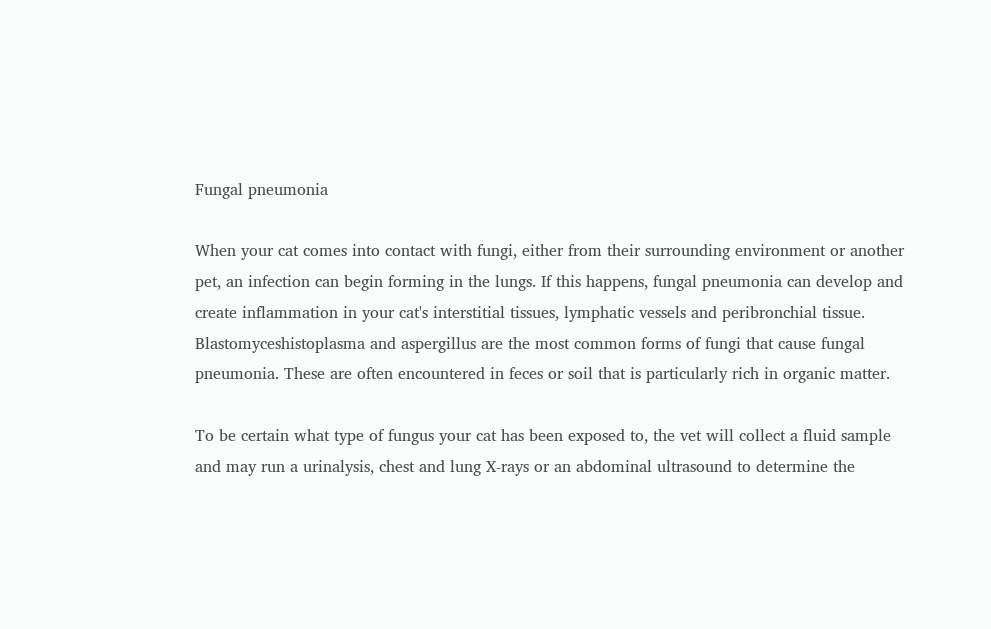Fungal pneumonia

When your cat comes into contact with fungi, either from their surrounding environment or another pet, an infection can begin forming in the lungs. If this happens, fungal pneumonia can develop and create inflammation in your cat's interstitial tissues, lymphatic vessels and peribronchial tissue. Blastomyceshistoplasma and aspergillus are the most common forms of fungi that cause fungal pneumonia. These are often encountered in feces or soil that is particularly rich in organic matter.

To be certain what type of fungus your cat has been exposed to, the vet will collect a fluid sample and may run a urinalysis, chest and lung X-rays or an abdominal ultrasound to determine the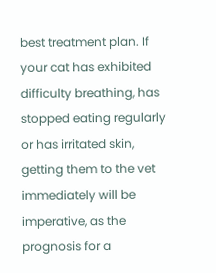best treatment plan. If your cat has exhibited difficulty breathing, has stopped eating regularly or has irritated skin, getting them to the vet immediately will be imperative, as the prognosis for a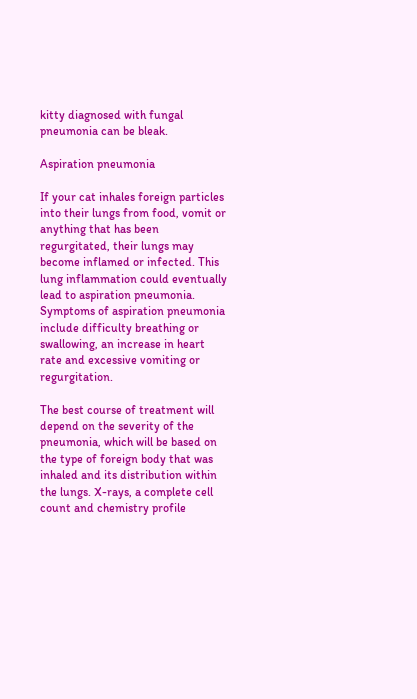kitty diagnosed with fungal pneumonia can be bleak.

Aspiration pneumonia

If your cat inhales foreign particles into their lungs from food, vomit or anything that has been regurgitated, their lungs may become inflamed or infected. This lung inflammation could eventually lead to aspiration pneumonia. Symptoms of aspiration pneumonia include difficulty breathing or swallowing, an increase in heart rate and excessive vomiting or regurgitation.

The best course of treatment will depend on the severity of the pneumonia, which will be based on the type of foreign body that was inhaled and its distribution within the lungs. X-rays, a complete cell count and chemistry profile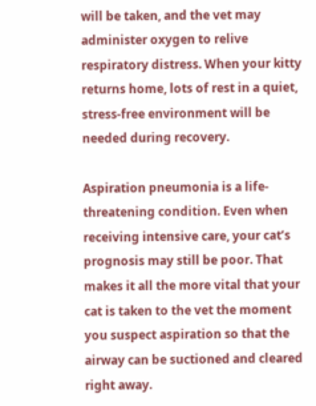will be taken, and the vet may administer oxygen to relive respiratory distress. When your kitty returns home, lots of rest in a quiet, stress-free environment will be needed during recovery.

Aspiration pneumonia is a life-threatening condition. Even when receiving intensive care, your cat’s prognosis may still be poor. That makes it all the more vital that your cat is taken to the vet the moment you suspect aspiration so that the airway can be suctioned and cleared right away.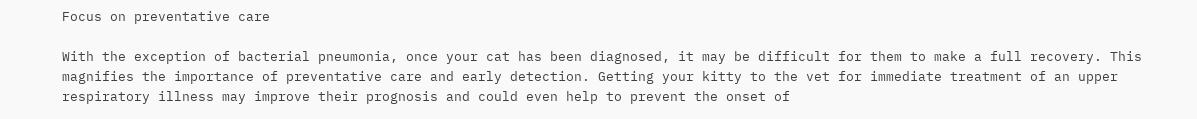Focus on preventative care

With the exception of bacterial pneumonia, once your cat has been diagnosed, it may be difficult for them to make a full recovery. This magnifies the importance of preventative care and early detection. Getting your kitty to the vet for immediate treatment of an upper respiratory illness may improve their prognosis and could even help to prevent the onset of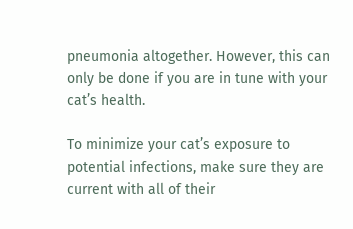pneumonia altogether. However, this can only be done if you are in tune with your cat’s health.

To minimize your cat’s exposure to potential infections, make sure they are current with all of their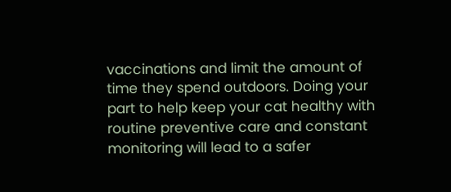vaccinations and limit the amount of time they spend outdoors. Doing your part to help keep your cat healthy with routine preventive care and constant monitoring will lead to a safer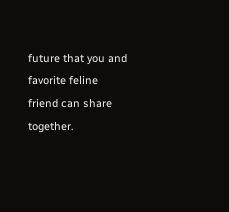future that you and favorite feline friend can share together.